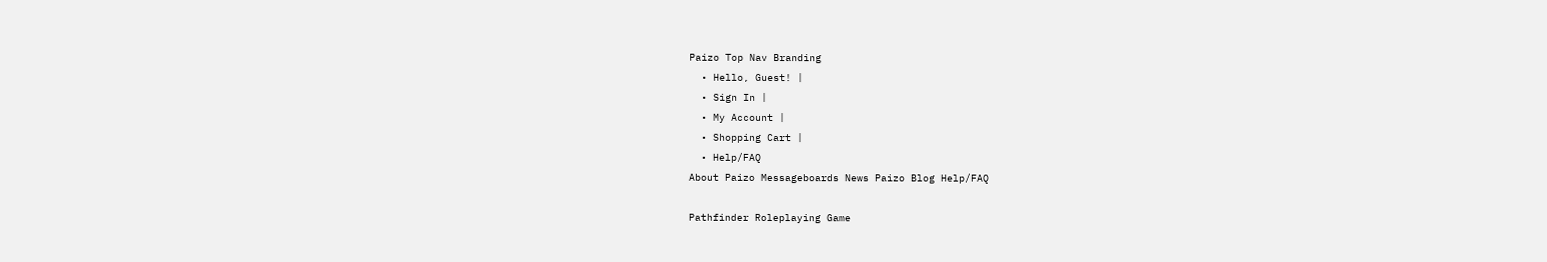Paizo Top Nav Branding
  • Hello, Guest! |
  • Sign In |
  • My Account |
  • Shopping Cart |
  • Help/FAQ
About Paizo Messageboards News Paizo Blog Help/FAQ

Pathfinder Roleplaying Game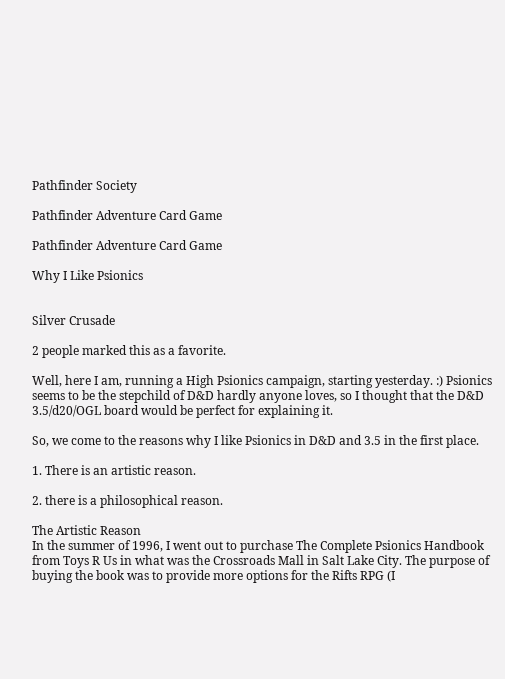Pathfinder Society

Pathfinder Adventure Card Game

Pathfinder Adventure Card Game

Why I Like Psionics


Silver Crusade

2 people marked this as a favorite.

Well, here I am, running a High Psionics campaign, starting yesterday. :) Psionics seems to be the stepchild of D&D hardly anyone loves, so I thought that the D&D 3.5/d20/OGL board would be perfect for explaining it.

So, we come to the reasons why I like Psionics in D&D and 3.5 in the first place.

1. There is an artistic reason.

2. there is a philosophical reason.

The Artistic Reason
In the summer of 1996, I went out to purchase The Complete Psionics Handbook from Toys R Us in what was the Crossroads Mall in Salt Lake City. The purpose of buying the book was to provide more options for the Rifts RPG (I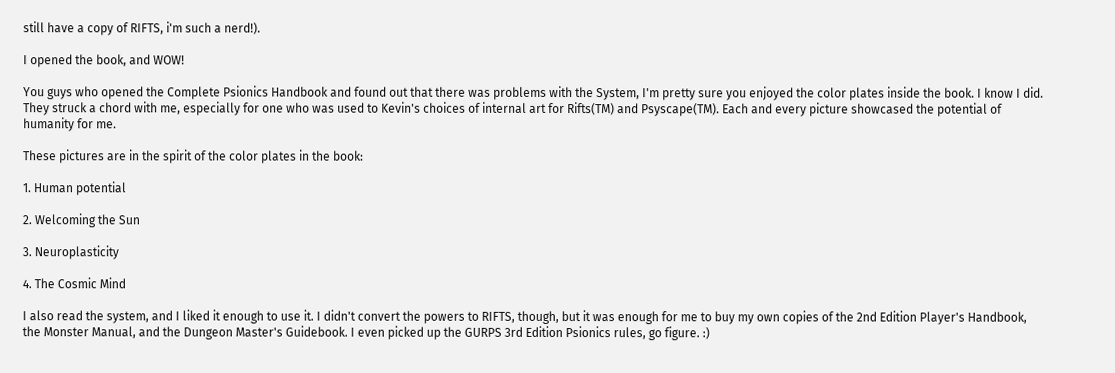still have a copy of RIFTS, i'm such a nerd!).

I opened the book, and WOW!

You guys who opened the Complete Psionics Handbook and found out that there was problems with the System, I'm pretty sure you enjoyed the color plates inside the book. I know I did. They struck a chord with me, especially for one who was used to Kevin's choices of internal art for Rifts(TM) and Psyscape(TM). Each and every picture showcased the potential of humanity for me.

These pictures are in the spirit of the color plates in the book:

1. Human potential

2. Welcoming the Sun

3. Neuroplasticity

4. The Cosmic Mind

I also read the system, and I liked it enough to use it. I didn't convert the powers to RIFTS, though, but it was enough for me to buy my own copies of the 2nd Edition Player's Handbook, the Monster Manual, and the Dungeon Master's Guidebook. I even picked up the GURPS 3rd Edition Psionics rules, go figure. :)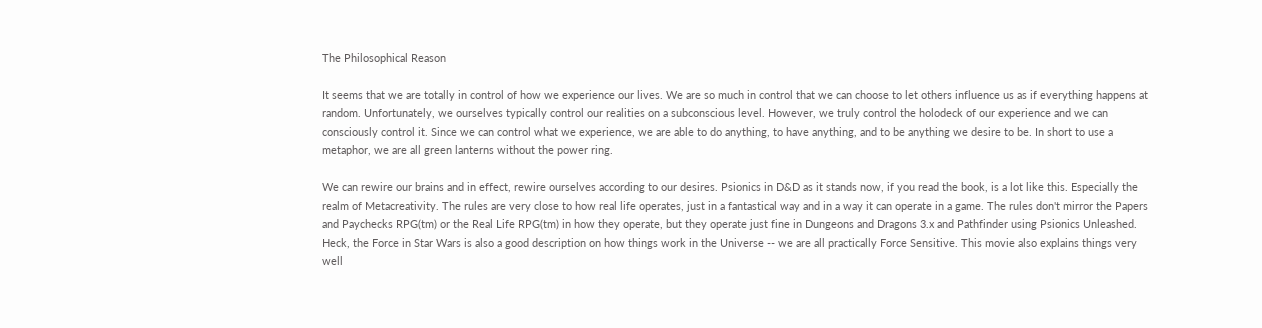The Philosophical Reason

It seems that we are totally in control of how we experience our lives. We are so much in control that we can choose to let others influence us as if everything happens at random. Unfortunately, we ourselves typically control our realities on a subconscious level. However, we truly control the holodeck of our experience and we can consciously control it. Since we can control what we experience, we are able to do anything, to have anything, and to be anything we desire to be. In short to use a metaphor, we are all green lanterns without the power ring.

We can rewire our brains and in effect, rewire ourselves according to our desires. Psionics in D&D as it stands now, if you read the book, is a lot like this. Especially the realm of Metacreativity. The rules are very close to how real life operates, just in a fantastical way and in a way it can operate in a game. The rules don't mirror the Papers and Paychecks RPG(tm) or the Real Life RPG(tm) in how they operate, but they operate just fine in Dungeons and Dragons 3.x and Pathfinder using Psionics Unleashed. Heck, the Force in Star Wars is also a good description on how things work in the Universe -- we are all practically Force Sensitive. This movie also explains things very well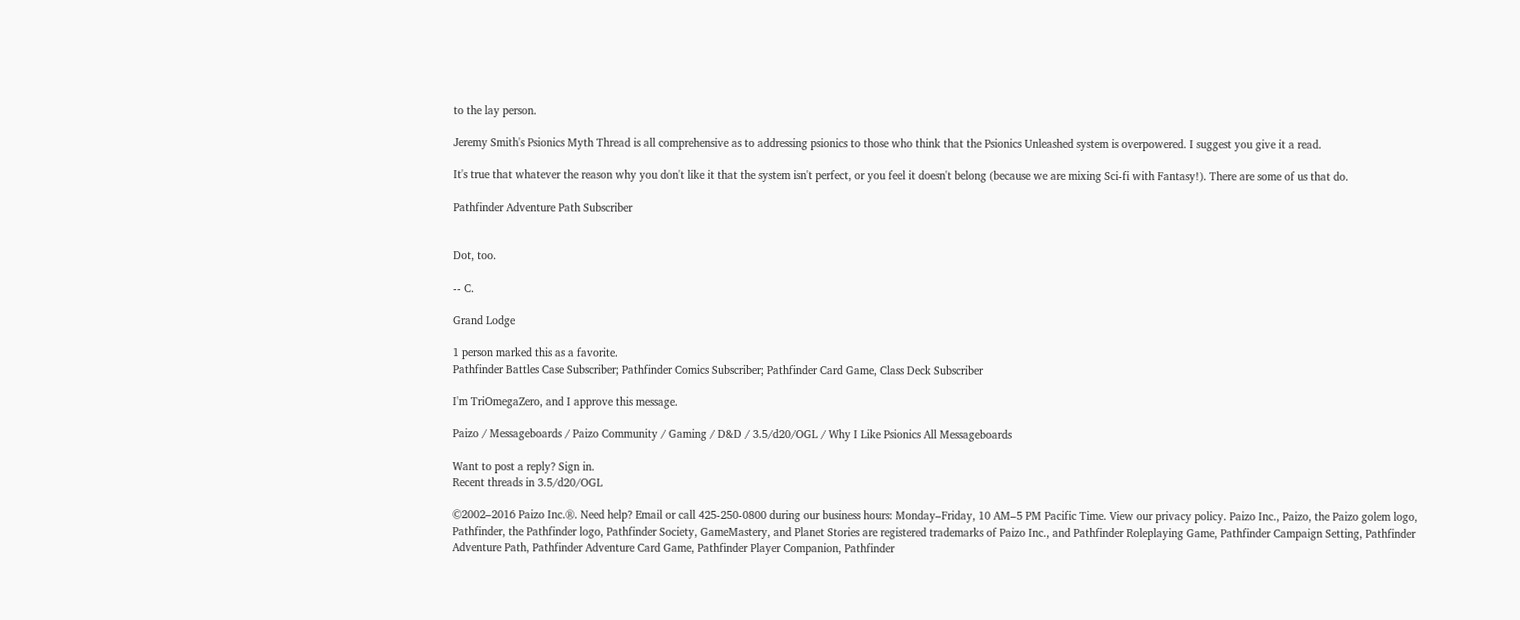to the lay person.

Jeremy Smith's Psionics Myth Thread is all comprehensive as to addressing psionics to those who think that the Psionics Unleashed system is overpowered. I suggest you give it a read.

It's true that whatever the reason why you don't like it that the system isn't perfect, or you feel it doesn't belong (because we are mixing Sci-fi with Fantasy!). There are some of us that do.

Pathfinder Adventure Path Subscriber


Dot, too.

-- C.

Grand Lodge

1 person marked this as a favorite.
Pathfinder Battles Case Subscriber; Pathfinder Comics Subscriber; Pathfinder Card Game, Class Deck Subscriber

I'm TriOmegaZero, and I approve this message.

Paizo / Messageboards / Paizo Community / Gaming / D&D / 3.5/d20/OGL / Why I Like Psionics All Messageboards

Want to post a reply? Sign in.
Recent threads in 3.5/d20/OGL

©2002–2016 Paizo Inc.®. Need help? Email or call 425-250-0800 during our business hours: Monday–Friday, 10 AM–5 PM Pacific Time. View our privacy policy. Paizo Inc., Paizo, the Paizo golem logo, Pathfinder, the Pathfinder logo, Pathfinder Society, GameMastery, and Planet Stories are registered trademarks of Paizo Inc., and Pathfinder Roleplaying Game, Pathfinder Campaign Setting, Pathfinder Adventure Path, Pathfinder Adventure Card Game, Pathfinder Player Companion, Pathfinder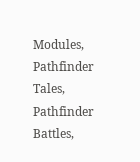Modules, Pathfinder Tales, Pathfinder Battles,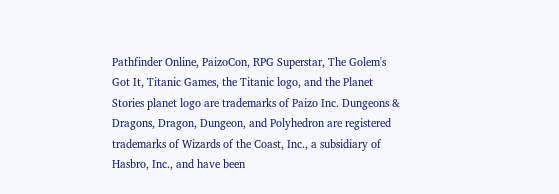Pathfinder Online, PaizoCon, RPG Superstar, The Golem's Got It, Titanic Games, the Titanic logo, and the Planet Stories planet logo are trademarks of Paizo Inc. Dungeons & Dragons, Dragon, Dungeon, and Polyhedron are registered trademarks of Wizards of the Coast, Inc., a subsidiary of Hasbro, Inc., and have been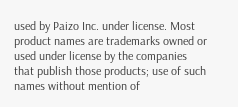used by Paizo Inc. under license. Most product names are trademarks owned or used under license by the companies that publish those products; use of such names without mention of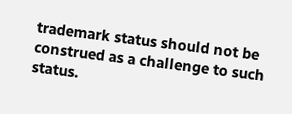trademark status should not be construed as a challenge to such status.